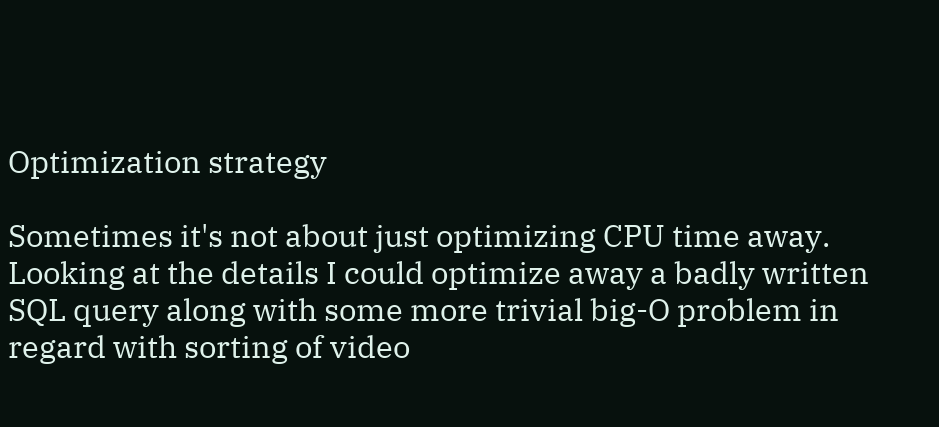Optimization strategy

Sometimes it's not about just optimizing CPU time away. Looking at the details I could optimize away a badly written SQL query along with some more trivial big-O problem in regard with sorting of video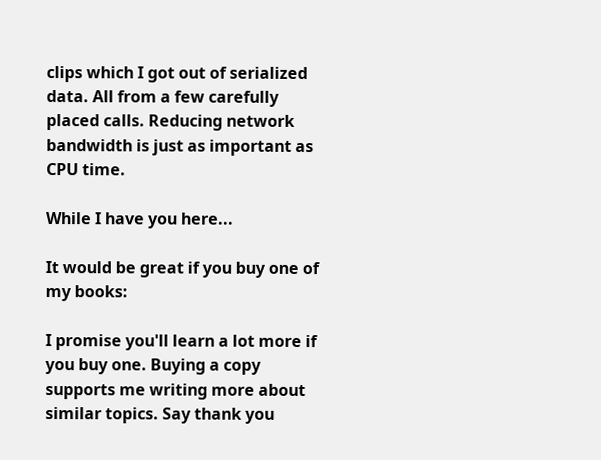clips which I got out of serialized data. All from a few carefully placed calls. Reducing network bandwidth is just as important as CPU time.

While I have you here...

It would be great if you buy one of my books:

I promise you'll learn a lot more if you buy one. Buying a copy supports me writing more about similar topics. Say thank you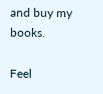and buy my books.

Feel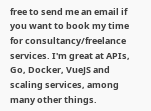free to send me an email if you want to book my time for consultancy/freelance services. I'm great at APIs, Go, Docker, VueJS and scaling services, among many other things.